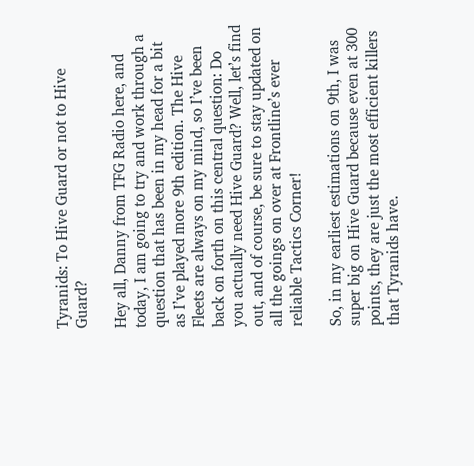Tyranids: To Hive Guard or not to Hive Guard?

Hey all, Danny from TFG Radio here, and today, I am going to try and work through a question that has been in my head for a bit as I’ve played more 9th edition. The Hive Fleets are always on my mind, so I’ve been back on forth on this central question: Do you actually need Hive Guard? Well, let’s find out, and of course, be sure to stay updated on all the goings on over at Frontline’s ever reliable Tactics Corner!

So, in my earliest estimations on 9th, I was super big on Hive Guard because even at 300 points, they are just the most efficient killers that Tyranids have.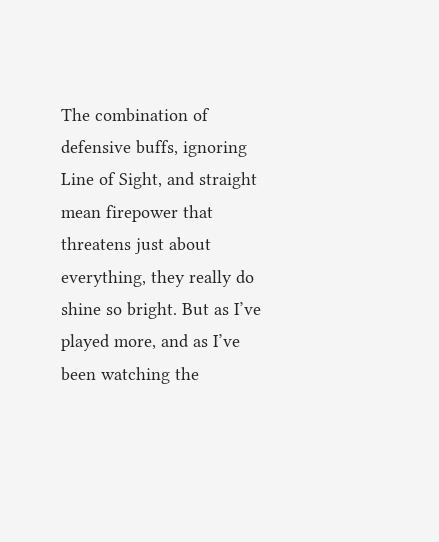The combination of defensive buffs, ignoring Line of Sight, and straight mean firepower that threatens just about everything, they really do shine so bright. But as I’ve played more, and as I’ve been watching the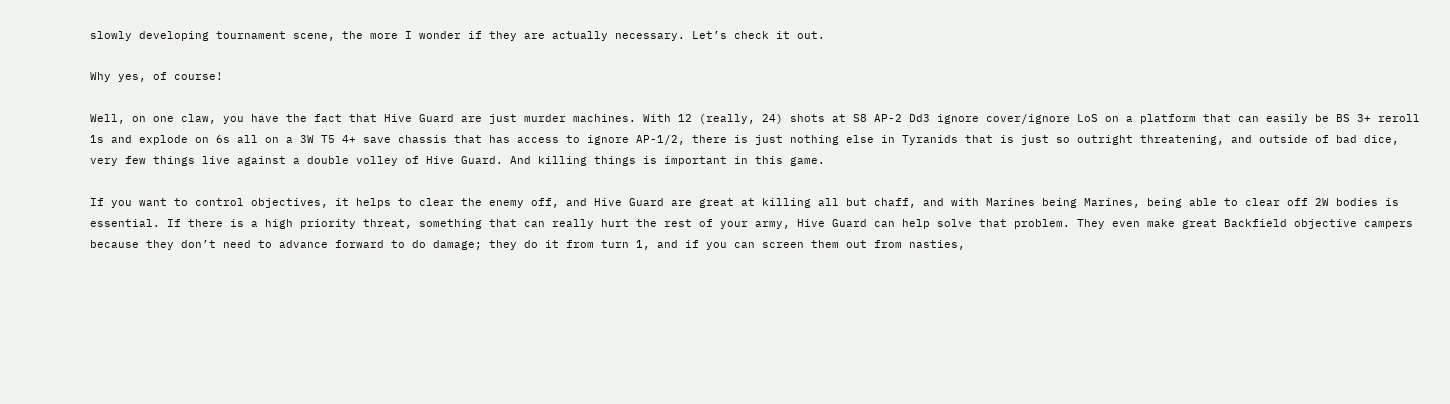slowly developing tournament scene, the more I wonder if they are actually necessary. Let’s check it out.

Why yes, of course!

Well, on one claw, you have the fact that Hive Guard are just murder machines. With 12 (really, 24) shots at S8 AP-2 Dd3 ignore cover/ignore LoS on a platform that can easily be BS 3+ reroll 1s and explode on 6s all on a 3W T5 4+ save chassis that has access to ignore AP-1/2, there is just nothing else in Tyranids that is just so outright threatening, and outside of bad dice, very few things live against a double volley of Hive Guard. And killing things is important in this game.

If you want to control objectives, it helps to clear the enemy off, and Hive Guard are great at killing all but chaff, and with Marines being Marines, being able to clear off 2W bodies is essential. If there is a high priority threat, something that can really hurt the rest of your army, Hive Guard can help solve that problem. They even make great Backfield objective campers because they don’t need to advance forward to do damage; they do it from turn 1, and if you can screen them out from nasties,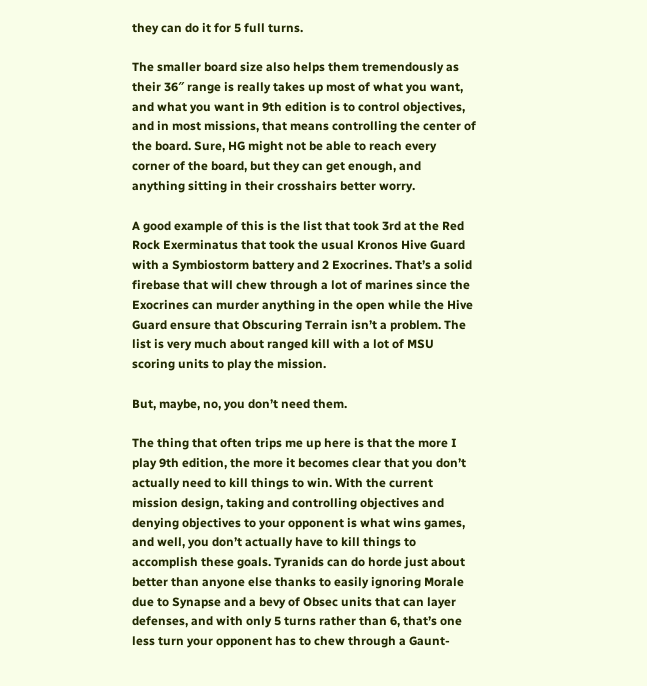they can do it for 5 full turns.

The smaller board size also helps them tremendously as their 36″ range is really takes up most of what you want, and what you want in 9th edition is to control objectives, and in most missions, that means controlling the center of the board. Sure, HG might not be able to reach every corner of the board, but they can get enough, and anything sitting in their crosshairs better worry.

A good example of this is the list that took 3rd at the Red Rock Exerminatus that took the usual Kronos Hive Guard with a Symbiostorm battery and 2 Exocrines. That’s a solid firebase that will chew through a lot of marines since the Exocrines can murder anything in the open while the Hive Guard ensure that Obscuring Terrain isn’t a problem. The list is very much about ranged kill with a lot of MSU scoring units to play the mission.

But, maybe, no, you don’t need them.

The thing that often trips me up here is that the more I play 9th edition, the more it becomes clear that you don’t actually need to kill things to win. With the current mission design, taking and controlling objectives and denying objectives to your opponent is what wins games, and well, you don’t actually have to kill things to accomplish these goals. Tyranids can do horde just about better than anyone else thanks to easily ignoring Morale due to Synapse and a bevy of Obsec units that can layer defenses, and with only 5 turns rather than 6, that’s one less turn your opponent has to chew through a Gaunt-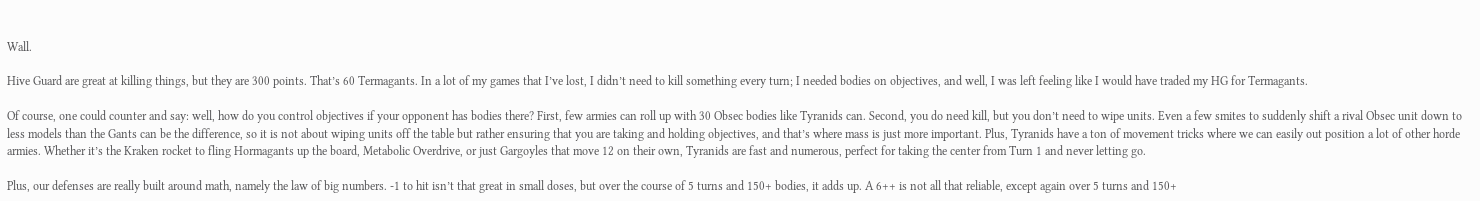Wall.

Hive Guard are great at killing things, but they are 300 points. That’s 60 Termagants. In a lot of my games that I’ve lost, I didn’t need to kill something every turn; I needed bodies on objectives, and well, I was left feeling like I would have traded my HG for Termagants.

Of course, one could counter and say: well, how do you control objectives if your opponent has bodies there? First, few armies can roll up with 30 Obsec bodies like Tyranids can. Second, you do need kill, but you don’t need to wipe units. Even a few smites to suddenly shift a rival Obsec unit down to less models than the Gants can be the difference, so it is not about wiping units off the table but rather ensuring that you are taking and holding objectives, and that’s where mass is just more important. Plus, Tyranids have a ton of movement tricks where we can easily out position a lot of other horde armies. Whether it’s the Kraken rocket to fling Hormagants up the board, Metabolic Overdrive, or just Gargoyles that move 12 on their own, Tyranids are fast and numerous, perfect for taking the center from Turn 1 and never letting go.

Plus, our defenses are really built around math, namely the law of big numbers. -1 to hit isn’t that great in small doses, but over the course of 5 turns and 150+ bodies, it adds up. A 6++ is not all that reliable, except again over 5 turns and 150+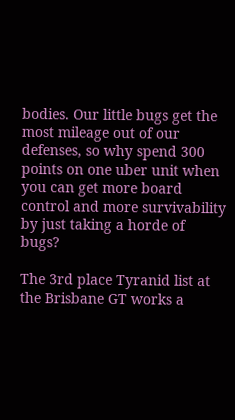bodies. Our little bugs get the most mileage out of our defenses, so why spend 300 points on one uber unit when you can get more board control and more survivability by just taking a horde of bugs?

The 3rd place Tyranid list at the Brisbane GT works a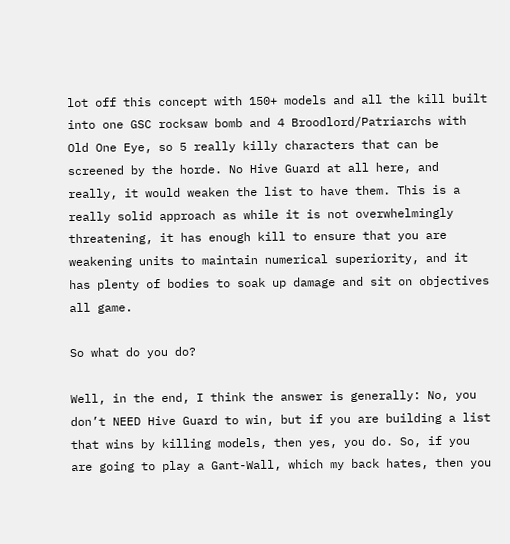lot off this concept with 150+ models and all the kill built into one GSC rocksaw bomb and 4 Broodlord/Patriarchs with Old One Eye, so 5 really killy characters that can be screened by the horde. No Hive Guard at all here, and really, it would weaken the list to have them. This is a really solid approach as while it is not overwhelmingly threatening, it has enough kill to ensure that you are weakening units to maintain numerical superiority, and it has plenty of bodies to soak up damage and sit on objectives all game.

So what do you do?

Well, in the end, I think the answer is generally: No, you don’t NEED Hive Guard to win, but if you are building a list that wins by killing models, then yes, you do. So, if you are going to play a Gant-Wall, which my back hates, then you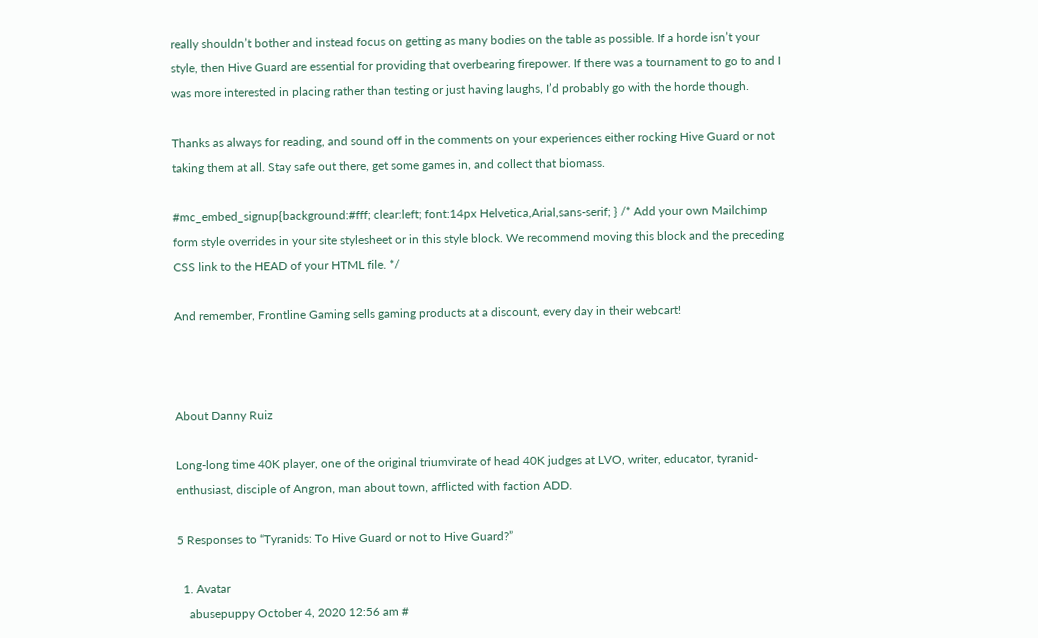really shouldn’t bother and instead focus on getting as many bodies on the table as possible. If a horde isn’t your style, then Hive Guard are essential for providing that overbearing firepower. If there was a tournament to go to and I was more interested in placing rather than testing or just having laughs, I’d probably go with the horde though.

Thanks as always for reading, and sound off in the comments on your experiences either rocking Hive Guard or not taking them at all. Stay safe out there, get some games in, and collect that biomass.

#mc_embed_signup{background:#fff; clear:left; font:14px Helvetica,Arial,sans-serif; } /* Add your own Mailchimp form style overrides in your site stylesheet or in this style block. We recommend moving this block and the preceding CSS link to the HEAD of your HTML file. */

And remember, Frontline Gaming sells gaming products at a discount, every day in their webcart!



About Danny Ruiz

Long-long time 40K player, one of the original triumvirate of head 40K judges at LVO, writer, educator, tyranid-enthusiast, disciple of Angron, man about town, afflicted with faction ADD.

5 Responses to “Tyranids: To Hive Guard or not to Hive Guard?”

  1. Avatar
    abusepuppy October 4, 2020 12:56 am #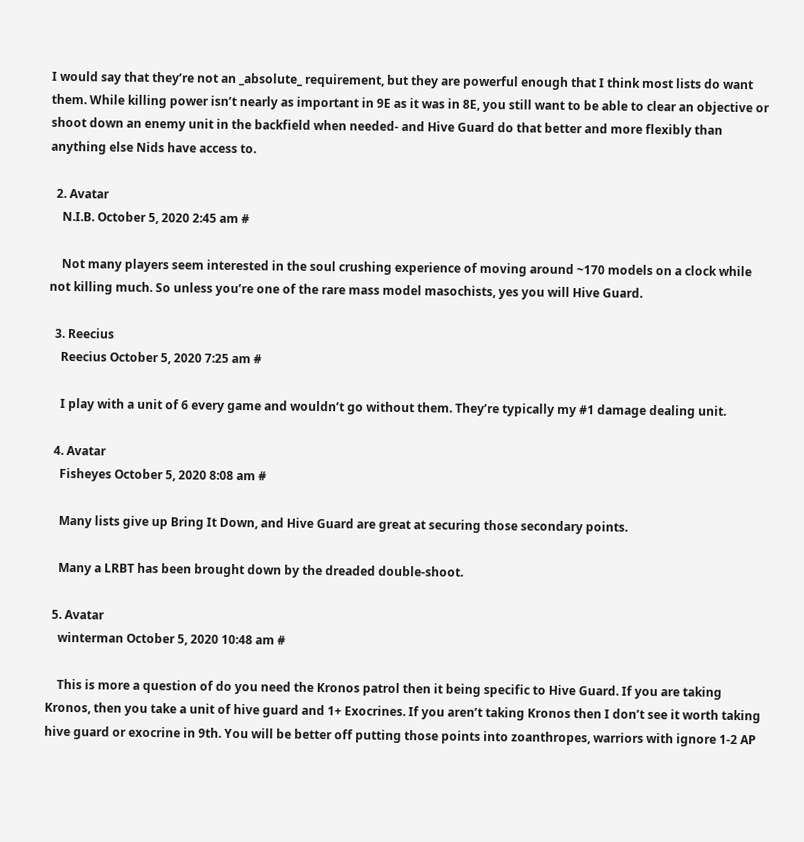I would say that they’re not an _absolute_ requirement, but they are powerful enough that I think most lists do want them. While killing power isn’t nearly as important in 9E as it was in 8E, you still want to be able to clear an objective or shoot down an enemy unit in the backfield when needed- and Hive Guard do that better and more flexibly than anything else Nids have access to.

  2. Avatar
    N.I.B. October 5, 2020 2:45 am #

    Not many players seem interested in the soul crushing experience of moving around ~170 models on a clock while not killing much. So unless you’re one of the rare mass model masochists, yes you will Hive Guard.

  3. Reecius
    Reecius October 5, 2020 7:25 am #

    I play with a unit of 6 every game and wouldn’t go without them. They’re typically my #1 damage dealing unit.

  4. Avatar
    Fisheyes October 5, 2020 8:08 am #

    Many lists give up Bring It Down, and Hive Guard are great at securing those secondary points.

    Many a LRBT has been brought down by the dreaded double-shoot.

  5. Avatar
    winterman October 5, 2020 10:48 am #

    This is more a question of do you need the Kronos patrol then it being specific to Hive Guard. If you are taking Kronos, then you take a unit of hive guard and 1+ Exocrines. If you aren’t taking Kronos then I don’t see it worth taking hive guard or exocrine in 9th. You will be better off putting those points into zoanthropes, warriors with ignore 1-2 AP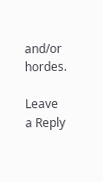and/or hordes.

Leave a Reply